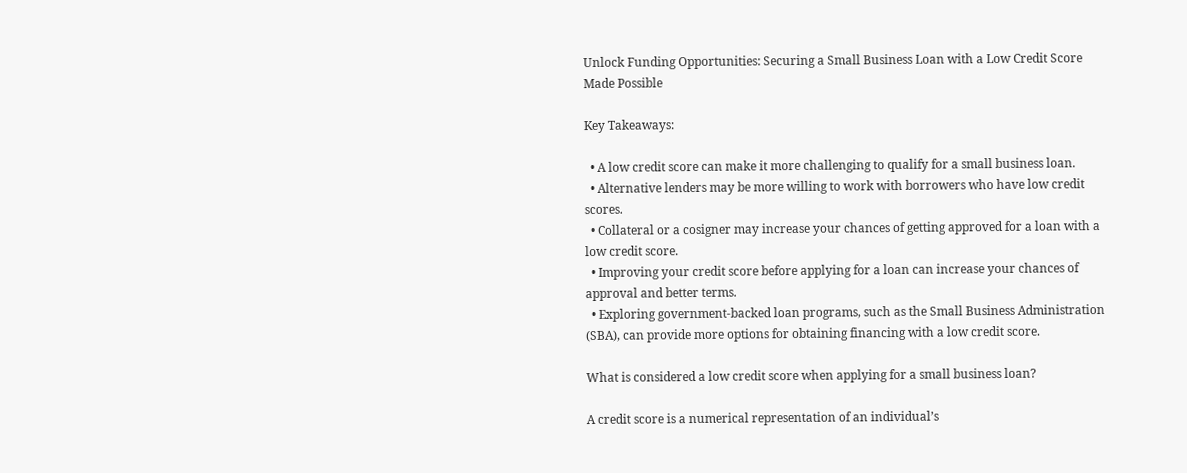Unlock Funding Opportunities: Securing a Small Business Loan with a Low Credit Score Made Possible

Key Takeaways:

  • A low credit score can make it more challenging to qualify for a small business loan.
  • Alternative lenders may be more willing to work with borrowers who have low credit scores.
  • Collateral or a cosigner may increase your chances of getting approved for a loan with a low credit score.
  • Improving your credit score before applying for a loan can increase your chances of approval and better terms.
  • Exploring government-backed loan programs, such as the Small Business Administration (SBA), can provide more options for obtaining financing with a low credit score.

What is considered a low credit score when applying for a small business loan?

A credit score is a numerical representation of an individual’s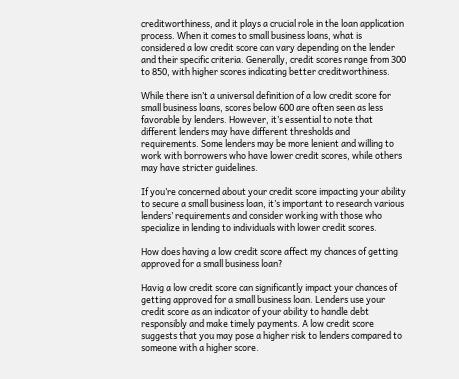creditworthiness, and it plays a crucial role in the loan application process. When it comes to small business loans, what is considered a low credit score can vary depending on the lender and their specific criteria. Generally, credit scores range from 300 to 850, with higher scores indicating better creditworthiness.

While there isn’t a universal definition of a low credit score for small business loans, scores below 600 are often seen as less favorable by lenders. However, it’s essential to note that different lenders may have different thresholds and requirements. Some lenders may be more lenient and willing to work with borrowers who have lower credit scores, while others may have stricter guidelines.

If you’re concerned about your credit score impacting your ability to secure a small business loan, it’s important to research various lenders’ requirements and consider working with those who specialize in lending to individuals with lower credit scores.

How does having a low credit score affect my chances of getting approved for a small business loan?

Havig a low credit score can significantly impact your chances of getting approved for a small business loan. Lenders use your credit score as an indicator of your ability to handle debt responsibly and make timely payments. A low credit score suggests that you may pose a higher risk to lenders compared to someone with a higher score.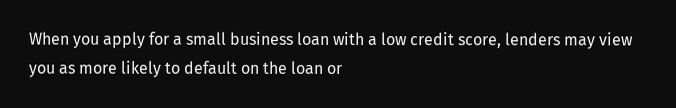When you apply for a small business loan with a low credit score, lenders may view you as more likely to default on the loan or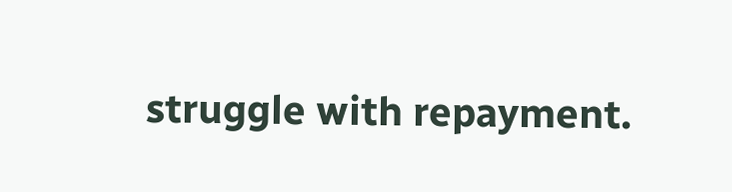struggle with repayment.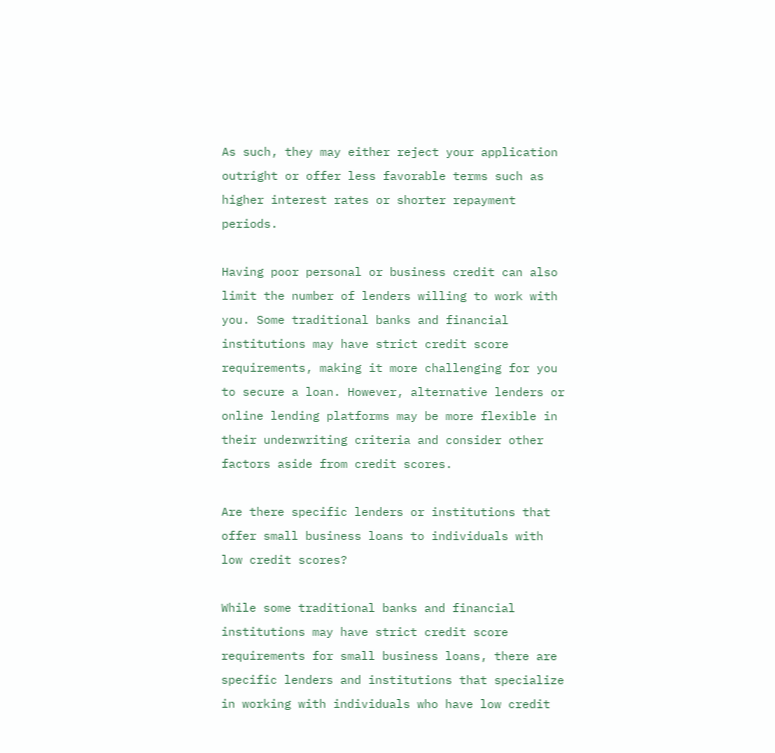As such, they may either reject your application outright or offer less favorable terms such as higher interest rates or shorter repayment periods.

Having poor personal or business credit can also limit the number of lenders willing to work with you. Some traditional banks and financial institutions may have strict credit score requirements, making it more challenging for you to secure a loan. However, alternative lenders or online lending platforms may be more flexible in their underwriting criteria and consider other factors aside from credit scores.

Are there specific lenders or institutions that offer small business loans to individuals with low credit scores?

While some traditional banks and financial institutions may have strict credit score requirements for small business loans, there are specific lenders and institutions that specialize in working with individuals who have low credit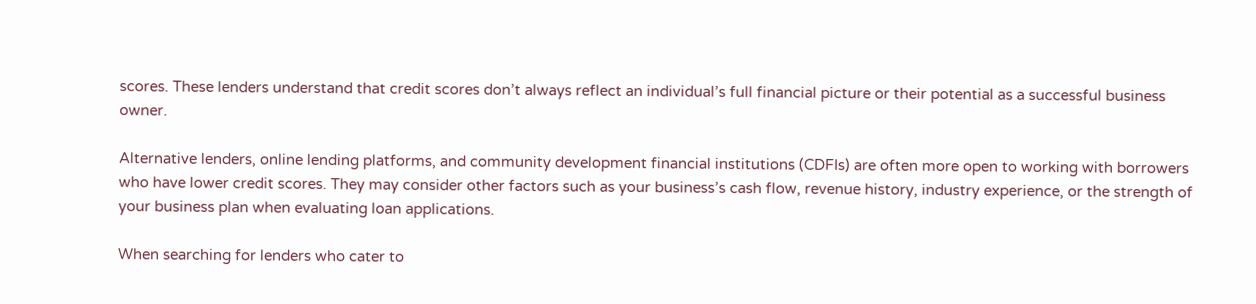scores. These lenders understand that credit scores don’t always reflect an individual’s full financial picture or their potential as a successful business owner.

Alternative lenders, online lending platforms, and community development financial institutions (CDFIs) are often more open to working with borrowers who have lower credit scores. They may consider other factors such as your business’s cash flow, revenue history, industry experience, or the strength of your business plan when evaluating loan applications.

When searching for lenders who cater to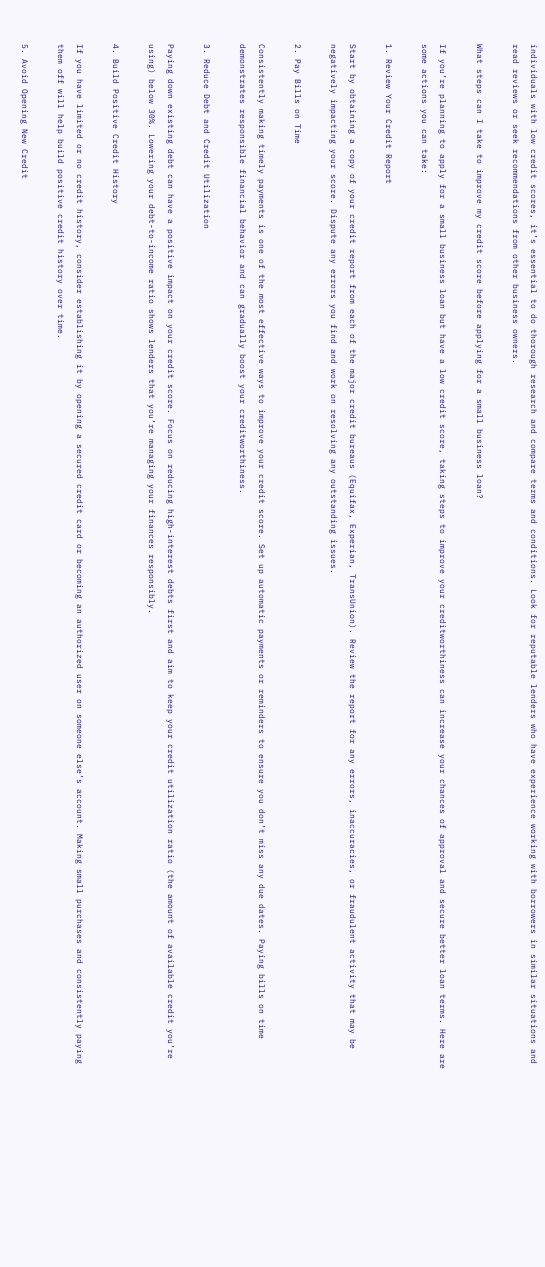individuals with low credit scores, it’s essential to do thorough research and compare terms and conditions. Look for reputable lenders who have experience working with borrowers in similar situations and read reviews or seek recommendations from other business owners.

What steps can I take to improve my credit score before applying for a small business loan?

If you’re planning to apply for a small business loan but have a low credit score, taking steps to improve your creditworthiness can increase your chances of approval and secure better loan terms. Here are some actions you can take:

1. Review Your Credit Report

Start by obtaining a copy of your credit report from each of the major credit bureaus (Equifax, Experian, TransUnion). Review the report for any errors, inaccuracies, or fraudulent activity that may be negatively impacting your score. Dispute any errors you find and work on resolving any outstanding issues.

2. Pay Bills on Time

Consistently making timely payments is one of the most effective ways to improve your credit score. Set up automatic payments or reminders to ensure you don’t miss any due dates. Paying bills on time demonstrates responsible financial behavior and can gradually boost your creditworthiness.

3. Reduce Debt and Credit Utilization

Paying down existing debt can have a positive impact on your credit score. Focus on reducing high-interest debts first and aim to keep your credit utilization ratio (the amount of available credit you’re using) below 30%. Lowering your debt-to-income ratio shows lenders that you’re managing your finances responsibly.

4. Build Positive Credit History

If you have limited or no credit history, consider establishing it by opening a secured credit card or becoming an authorized user on someone else’s account. Making small purchases and consistently paying them off will help build positive credit history over time.

5. Avoid Opening New Credit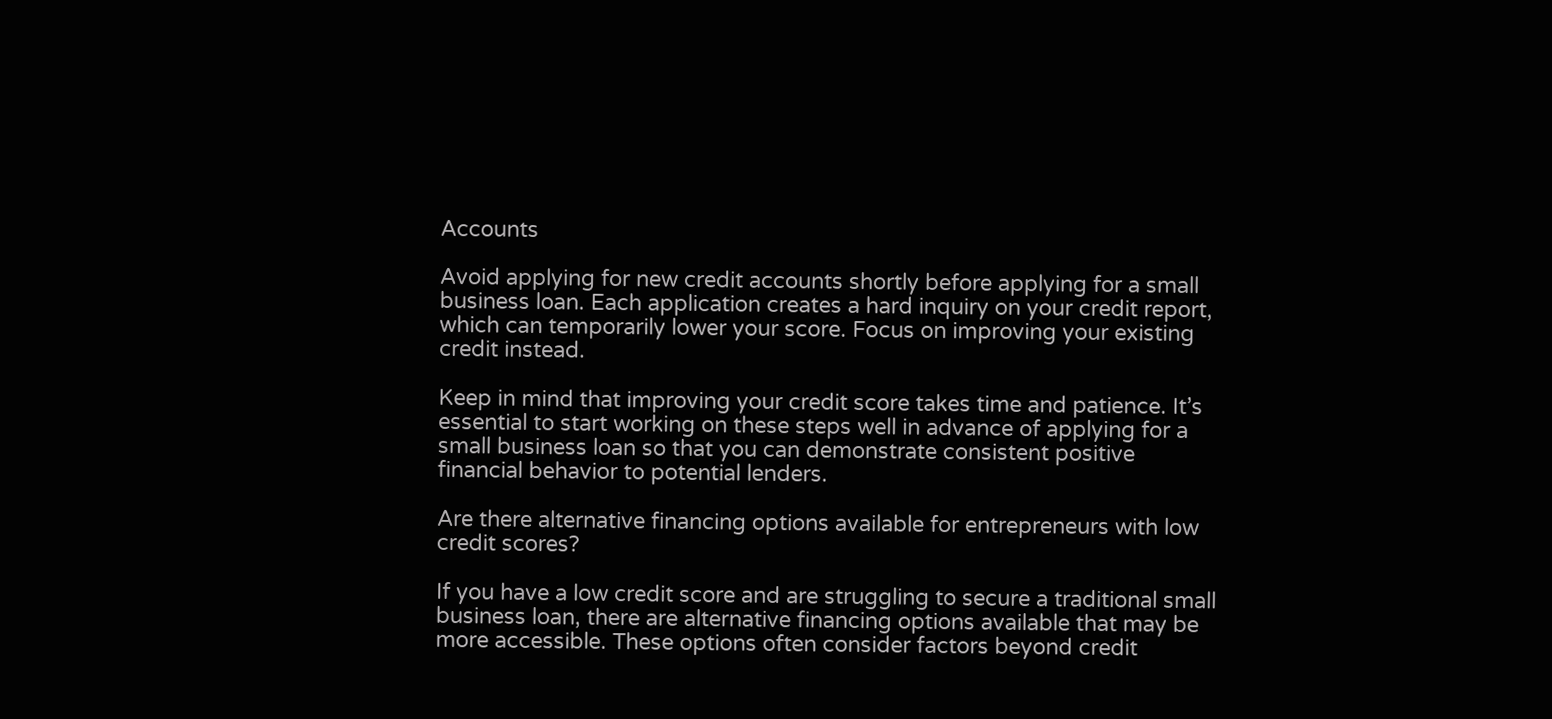Accounts

Avoid applying for new credit accounts shortly before applying for a small business loan. Each application creates a hard inquiry on your credit report, which can temporarily lower your score. Focus on improving your existing credit instead.

Keep in mind that improving your credit score takes time and patience. It’s essential to start working on these steps well in advance of applying for a small business loan so that you can demonstrate consistent positive financial behavior to potential lenders.

Are there alternative financing options available for entrepreneurs with low credit scores?

If you have a low credit score and are struggling to secure a traditional small business loan, there are alternative financing options available that may be more accessible. These options often consider factors beyond credit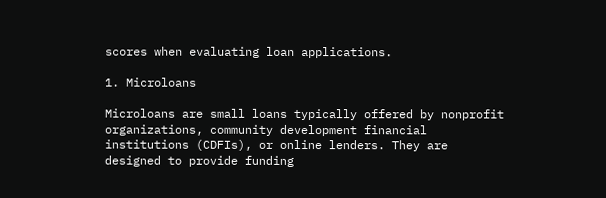scores when evaluating loan applications.

1. Microloans

Microloans are small loans typically offered by nonprofit organizations, community development financial institutions (CDFIs), or online lenders. They are designed to provide funding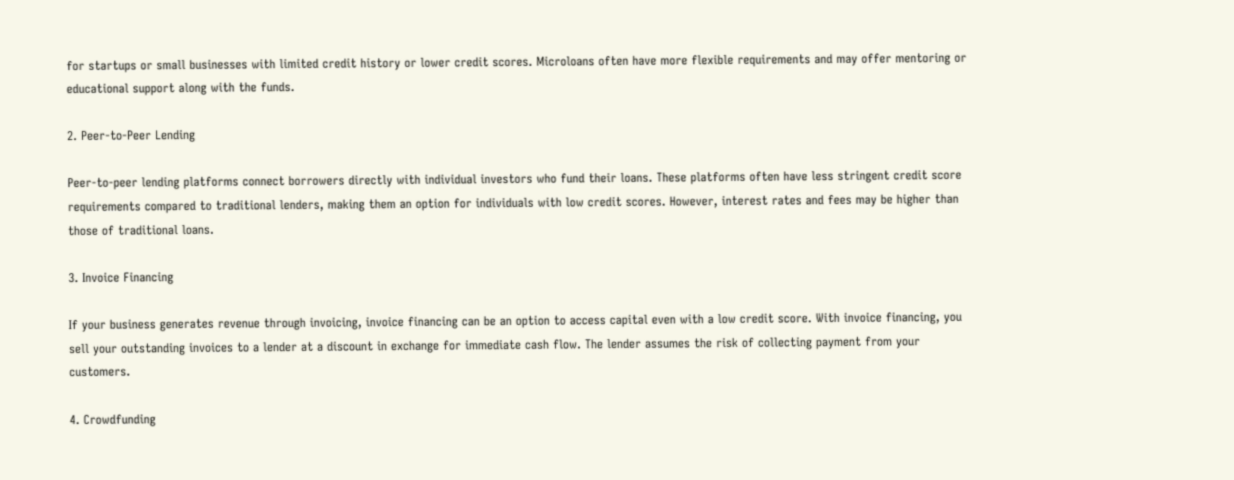for startups or small businesses with limited credit history or lower credit scores. Microloans often have more flexible requirements and may offer mentoring or educational support along with the funds.

2. Peer-to-Peer Lending

Peer-to-peer lending platforms connect borrowers directly with individual investors who fund their loans. These platforms often have less stringent credit score requirements compared to traditional lenders, making them an option for individuals with low credit scores. However, interest rates and fees may be higher than those of traditional loans.

3. Invoice Financing

If your business generates revenue through invoicing, invoice financing can be an option to access capital even with a low credit score. With invoice financing, you sell your outstanding invoices to a lender at a discount in exchange for immediate cash flow. The lender assumes the risk of collecting payment from your customers.

4. Crowdfunding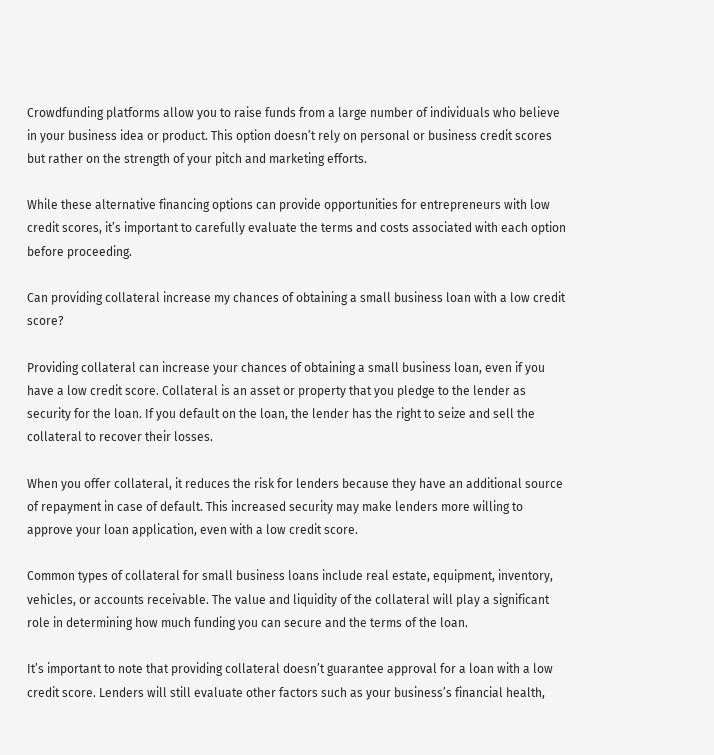Crowdfunding platforms allow you to raise funds from a large number of individuals who believe in your business idea or product. This option doesn’t rely on personal or business credit scores but rather on the strength of your pitch and marketing efforts.

While these alternative financing options can provide opportunities for entrepreneurs with low credit scores, it’s important to carefully evaluate the terms and costs associated with each option before proceeding.

Can providing collateral increase my chances of obtaining a small business loan with a low credit score?

Providing collateral can increase your chances of obtaining a small business loan, even if you have a low credit score. Collateral is an asset or property that you pledge to the lender as security for the loan. If you default on the loan, the lender has the right to seize and sell the collateral to recover their losses.

When you offer collateral, it reduces the risk for lenders because they have an additional source of repayment in case of default. This increased security may make lenders more willing to approve your loan application, even with a low credit score.

Common types of collateral for small business loans include real estate, equipment, inventory, vehicles, or accounts receivable. The value and liquidity of the collateral will play a significant role in determining how much funding you can secure and the terms of the loan.

It’s important to note that providing collateral doesn’t guarantee approval for a loan with a low credit score. Lenders will still evaluate other factors such as your business’s financial health,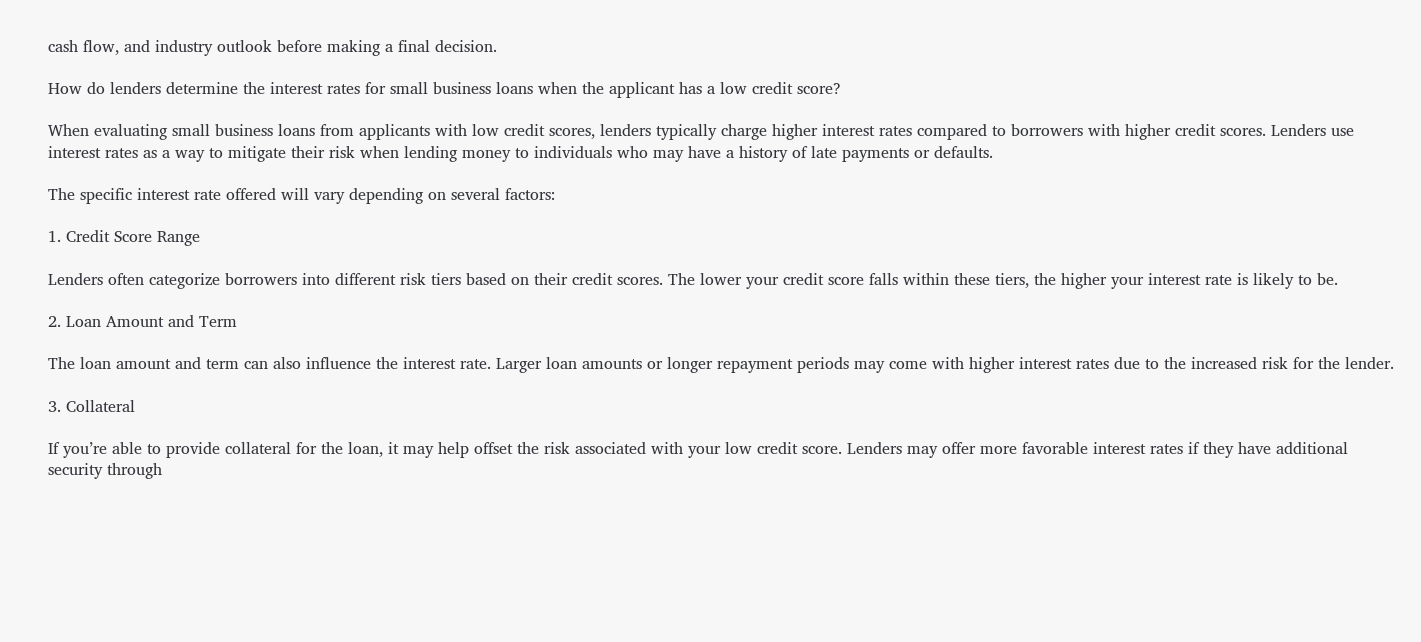cash flow, and industry outlook before making a final decision.

How do lenders determine the interest rates for small business loans when the applicant has a low credit score?

When evaluating small business loans from applicants with low credit scores, lenders typically charge higher interest rates compared to borrowers with higher credit scores. Lenders use interest rates as a way to mitigate their risk when lending money to individuals who may have a history of late payments or defaults.

The specific interest rate offered will vary depending on several factors:

1. Credit Score Range

Lenders often categorize borrowers into different risk tiers based on their credit scores. The lower your credit score falls within these tiers, the higher your interest rate is likely to be.

2. Loan Amount and Term

The loan amount and term can also influence the interest rate. Larger loan amounts or longer repayment periods may come with higher interest rates due to the increased risk for the lender.

3. Collateral

If you’re able to provide collateral for the loan, it may help offset the risk associated with your low credit score. Lenders may offer more favorable interest rates if they have additional security through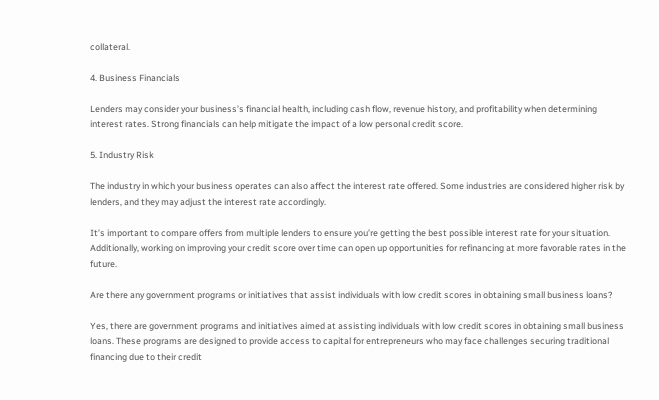collateral.

4. Business Financials

Lenders may consider your business’s financial health, including cash flow, revenue history, and profitability when determining interest rates. Strong financials can help mitigate the impact of a low personal credit score.

5. Industry Risk

The industry in which your business operates can also affect the interest rate offered. Some industries are considered higher risk by lenders, and they may adjust the interest rate accordingly.

It’s important to compare offers from multiple lenders to ensure you’re getting the best possible interest rate for your situation. Additionally, working on improving your credit score over time can open up opportunities for refinancing at more favorable rates in the future.

Are there any government programs or initiatives that assist individuals with low credit scores in obtaining small business loans?

Yes, there are government programs and initiatives aimed at assisting individuals with low credit scores in obtaining small business loans. These programs are designed to provide access to capital for entrepreneurs who may face challenges securing traditional financing due to their credit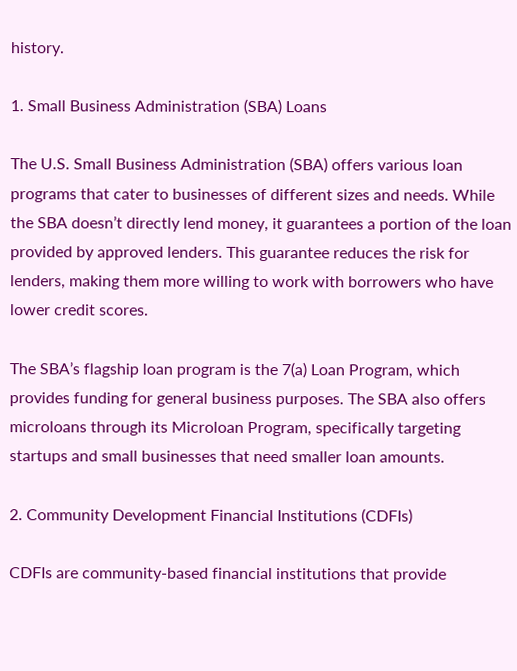history.

1. Small Business Administration (SBA) Loans

The U.S. Small Business Administration (SBA) offers various loan programs that cater to businesses of different sizes and needs. While the SBA doesn’t directly lend money, it guarantees a portion of the loan provided by approved lenders. This guarantee reduces the risk for lenders, making them more willing to work with borrowers who have lower credit scores.

The SBA’s flagship loan program is the 7(a) Loan Program, which provides funding for general business purposes. The SBA also offers microloans through its Microloan Program, specifically targeting startups and small businesses that need smaller loan amounts.

2. Community Development Financial Institutions (CDFIs)

CDFIs are community-based financial institutions that provide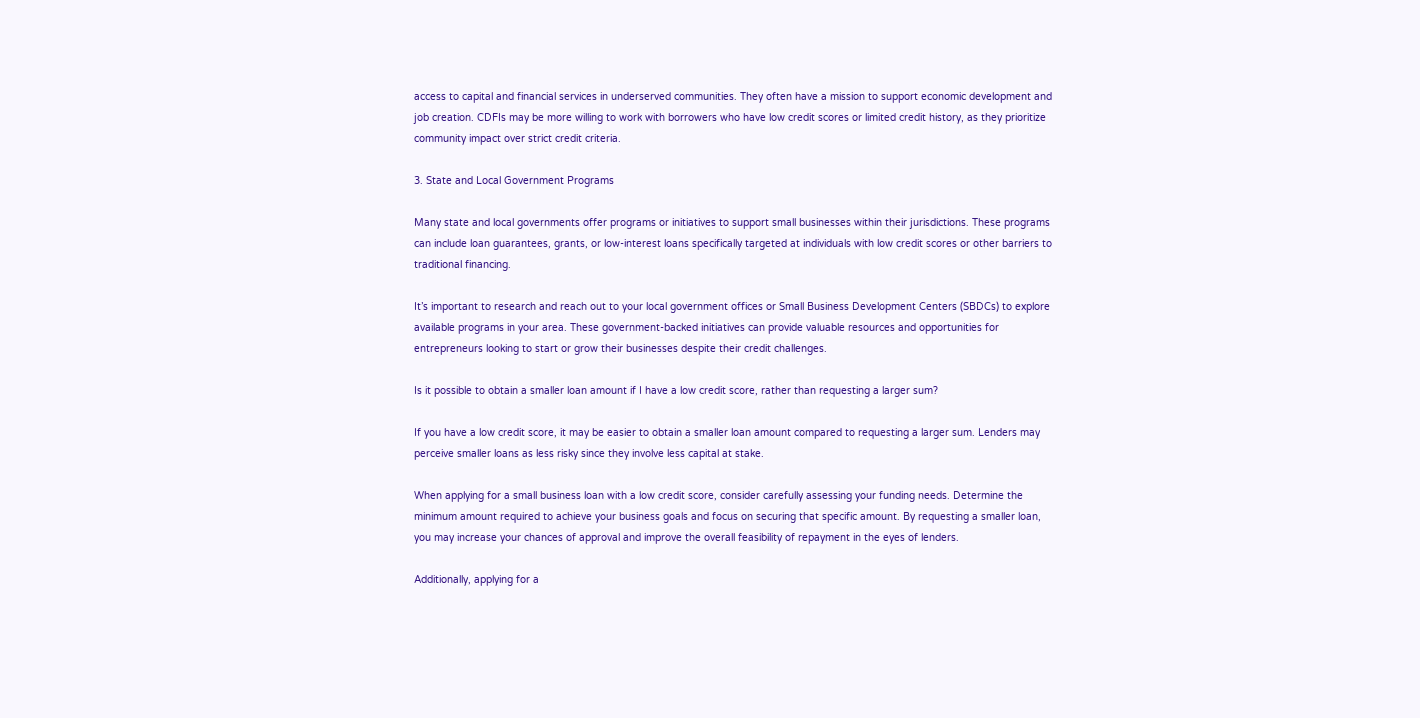access to capital and financial services in underserved communities. They often have a mission to support economic development and job creation. CDFIs may be more willing to work with borrowers who have low credit scores or limited credit history, as they prioritize community impact over strict credit criteria.

3. State and Local Government Programs

Many state and local governments offer programs or initiatives to support small businesses within their jurisdictions. These programs can include loan guarantees, grants, or low-interest loans specifically targeted at individuals with low credit scores or other barriers to traditional financing.

It’s important to research and reach out to your local government offices or Small Business Development Centers (SBDCs) to explore available programs in your area. These government-backed initiatives can provide valuable resources and opportunities for entrepreneurs looking to start or grow their businesses despite their credit challenges.

Is it possible to obtain a smaller loan amount if I have a low credit score, rather than requesting a larger sum?

If you have a low credit score, it may be easier to obtain a smaller loan amount compared to requesting a larger sum. Lenders may perceive smaller loans as less risky since they involve less capital at stake.

When applying for a small business loan with a low credit score, consider carefully assessing your funding needs. Determine the minimum amount required to achieve your business goals and focus on securing that specific amount. By requesting a smaller loan, you may increase your chances of approval and improve the overall feasibility of repayment in the eyes of lenders.

Additionally, applying for a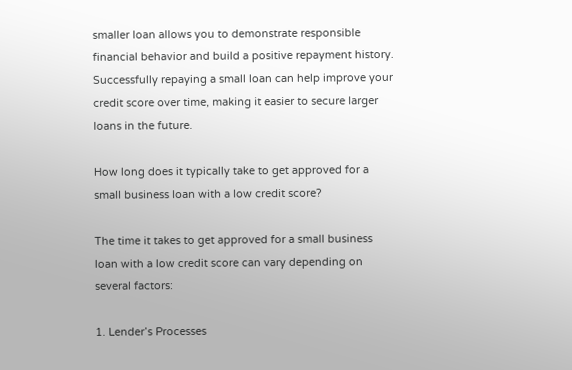smaller loan allows you to demonstrate responsible financial behavior and build a positive repayment history. Successfully repaying a small loan can help improve your credit score over time, making it easier to secure larger loans in the future.

How long does it typically take to get approved for a small business loan with a low credit score?

The time it takes to get approved for a small business loan with a low credit score can vary depending on several factors:

1. Lender’s Processes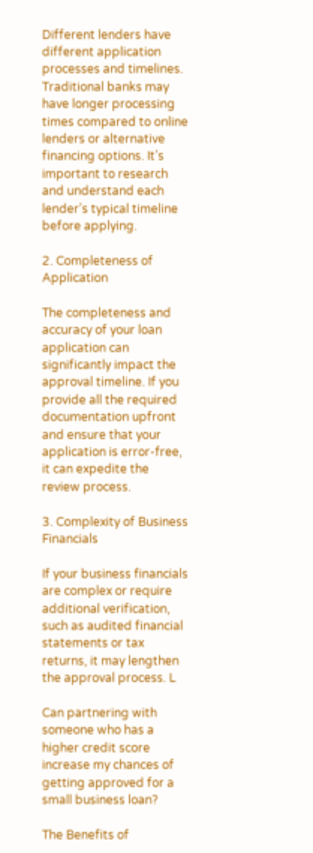Different lenders have different application processes and timelines. Traditional banks may have longer processing times compared to online lenders or alternative financing options. It’s important to research and understand each lender’s typical timeline before applying.

2. Completeness of Application

The completeness and accuracy of your loan application can significantly impact the approval timeline. If you provide all the required documentation upfront and ensure that your application is error-free, it can expedite the review process.

3. Complexity of Business Financials

If your business financials are complex or require additional verification, such as audited financial statements or tax returns, it may lengthen the approval process. L

Can partnering with someone who has a higher credit score increase my chances of getting approved for a small business loan?

The Benefits of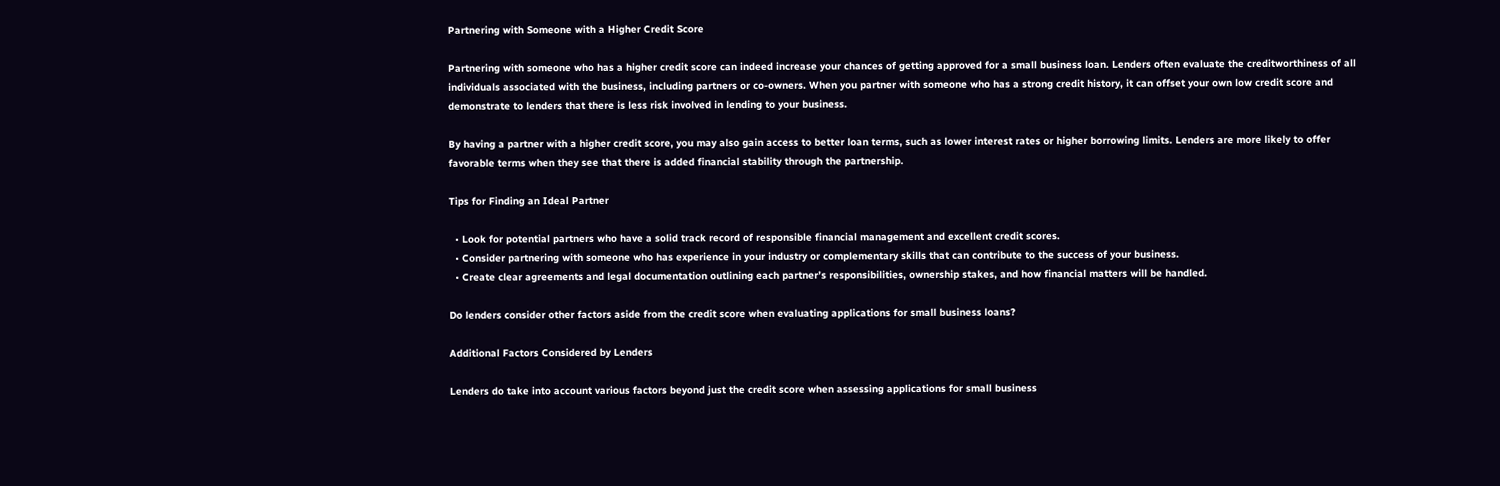Partnering with Someone with a Higher Credit Score

Partnering with someone who has a higher credit score can indeed increase your chances of getting approved for a small business loan. Lenders often evaluate the creditworthiness of all individuals associated with the business, including partners or co-owners. When you partner with someone who has a strong credit history, it can offset your own low credit score and demonstrate to lenders that there is less risk involved in lending to your business.

By having a partner with a higher credit score, you may also gain access to better loan terms, such as lower interest rates or higher borrowing limits. Lenders are more likely to offer favorable terms when they see that there is added financial stability through the partnership.

Tips for Finding an Ideal Partner

  • Look for potential partners who have a solid track record of responsible financial management and excellent credit scores.
  • Consider partnering with someone who has experience in your industry or complementary skills that can contribute to the success of your business.
  • Create clear agreements and legal documentation outlining each partner’s responsibilities, ownership stakes, and how financial matters will be handled.

Do lenders consider other factors aside from the credit score when evaluating applications for small business loans?

Additional Factors Considered by Lenders

Lenders do take into account various factors beyond just the credit score when assessing applications for small business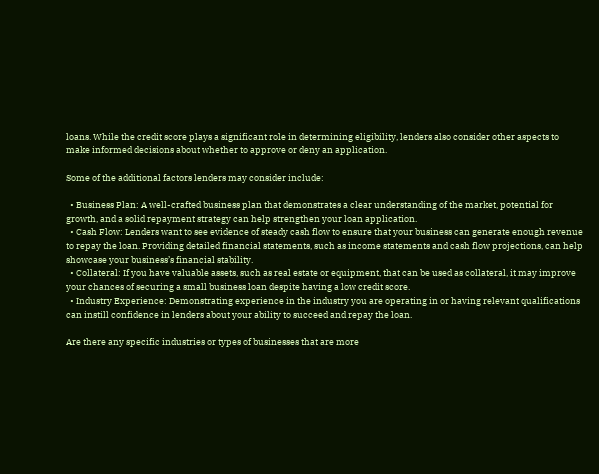loans. While the credit score plays a significant role in determining eligibility, lenders also consider other aspects to make informed decisions about whether to approve or deny an application.

Some of the additional factors lenders may consider include:

  • Business Plan: A well-crafted business plan that demonstrates a clear understanding of the market, potential for growth, and a solid repayment strategy can help strengthen your loan application.
  • Cash Flow: Lenders want to see evidence of steady cash flow to ensure that your business can generate enough revenue to repay the loan. Providing detailed financial statements, such as income statements and cash flow projections, can help showcase your business’s financial stability.
  • Collateral: If you have valuable assets, such as real estate or equipment, that can be used as collateral, it may improve your chances of securing a small business loan despite having a low credit score.
  • Industry Experience: Demonstrating experience in the industry you are operating in or having relevant qualifications can instill confidence in lenders about your ability to succeed and repay the loan.

Are there any specific industries or types of businesses that are more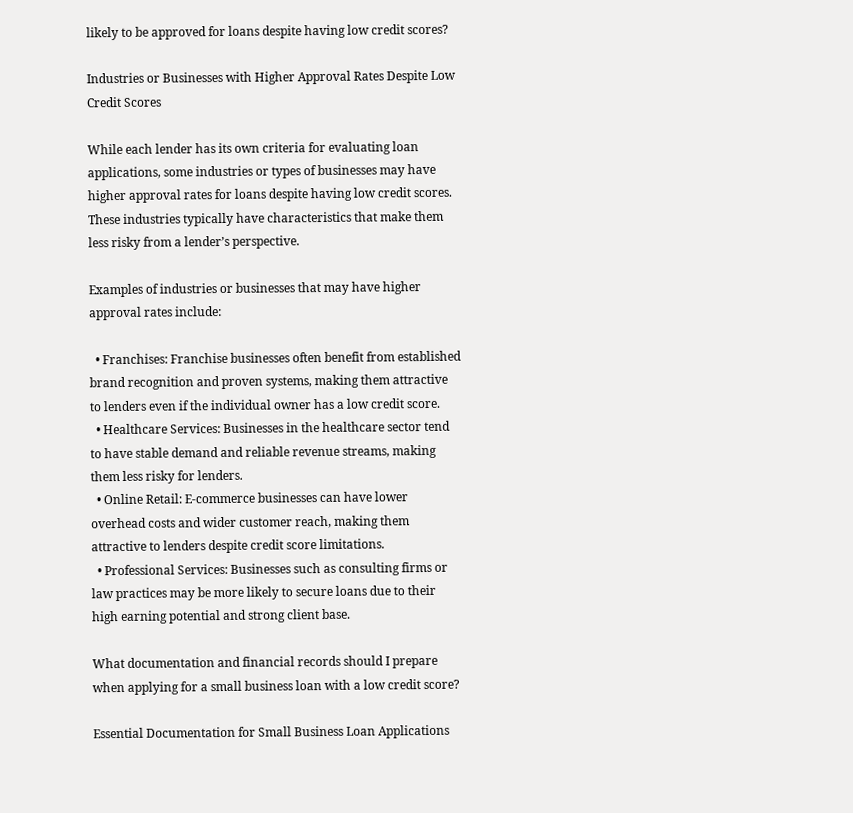likely to be approved for loans despite having low credit scores?

Industries or Businesses with Higher Approval Rates Despite Low Credit Scores

While each lender has its own criteria for evaluating loan applications, some industries or types of businesses may have higher approval rates for loans despite having low credit scores. These industries typically have characteristics that make them less risky from a lender’s perspective.

Examples of industries or businesses that may have higher approval rates include:

  • Franchises: Franchise businesses often benefit from established brand recognition and proven systems, making them attractive to lenders even if the individual owner has a low credit score.
  • Healthcare Services: Businesses in the healthcare sector tend to have stable demand and reliable revenue streams, making them less risky for lenders.
  • Online Retail: E-commerce businesses can have lower overhead costs and wider customer reach, making them attractive to lenders despite credit score limitations.
  • Professional Services: Businesses such as consulting firms or law practices may be more likely to secure loans due to their high earning potential and strong client base.

What documentation and financial records should I prepare when applying for a small business loan with a low credit score?

Essential Documentation for Small Business Loan Applications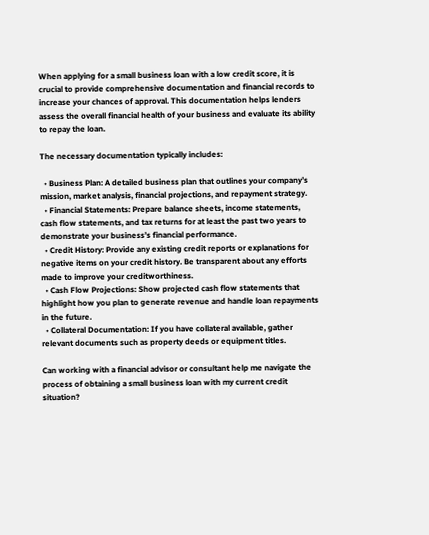When applying for a small business loan with a low credit score, it is crucial to provide comprehensive documentation and financial records to increase your chances of approval. This documentation helps lenders assess the overall financial health of your business and evaluate its ability to repay the loan.

The necessary documentation typically includes:

  • Business Plan: A detailed business plan that outlines your company’s mission, market analysis, financial projections, and repayment strategy.
  • Financial Statements: Prepare balance sheets, income statements, cash flow statements, and tax returns for at least the past two years to demonstrate your business’s financial performance.
  • Credit History: Provide any existing credit reports or explanations for negative items on your credit history. Be transparent about any efforts made to improve your creditworthiness.
  • Cash Flow Projections: Show projected cash flow statements that highlight how you plan to generate revenue and handle loan repayments in the future.
  • Collateral Documentation: If you have collateral available, gather relevant documents such as property deeds or equipment titles.

Can working with a financial advisor or consultant help me navigate the process of obtaining a small business loan with my current credit situation?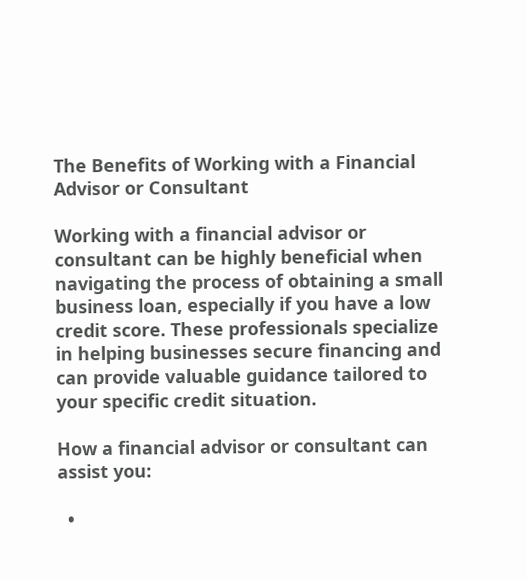The Benefits of Working with a Financial Advisor or Consultant

Working with a financial advisor or consultant can be highly beneficial when navigating the process of obtaining a small business loan, especially if you have a low credit score. These professionals specialize in helping businesses secure financing and can provide valuable guidance tailored to your specific credit situation.

How a financial advisor or consultant can assist you:

  •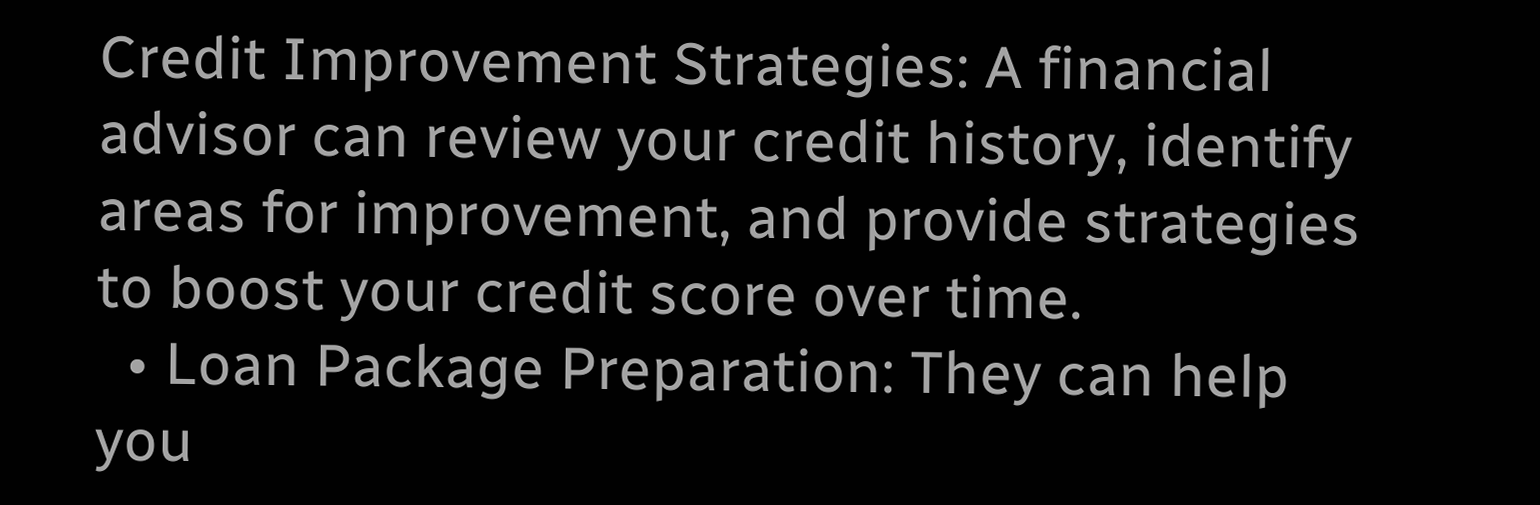Credit Improvement Strategies: A financial advisor can review your credit history, identify areas for improvement, and provide strategies to boost your credit score over time.
  • Loan Package Preparation: They can help you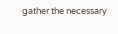gather the necessary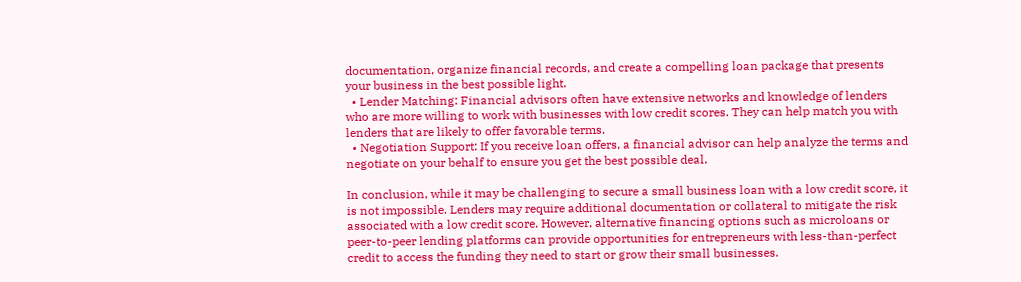documentation, organize financial records, and create a compelling loan package that presents your business in the best possible light.
  • Lender Matching: Financial advisors often have extensive networks and knowledge of lenders who are more willing to work with businesses with low credit scores. They can help match you with lenders that are likely to offer favorable terms.
  • Negotiation Support: If you receive loan offers, a financial advisor can help analyze the terms and negotiate on your behalf to ensure you get the best possible deal.

In conclusion, while it may be challenging to secure a small business loan with a low credit score, it is not impossible. Lenders may require additional documentation or collateral to mitigate the risk associated with a low credit score. However, alternative financing options such as microloans or peer-to-peer lending platforms can provide opportunities for entrepreneurs with less-than-perfect credit to access the funding they need to start or grow their small businesses.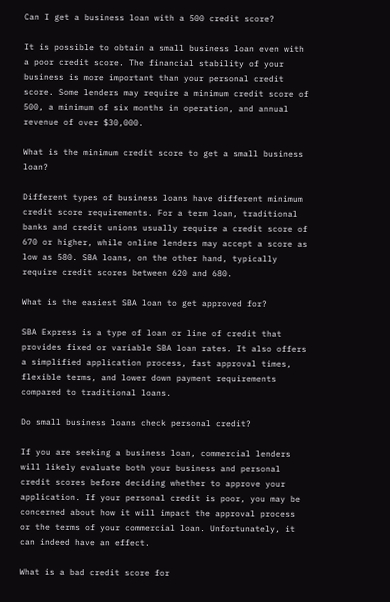Can I get a business loan with a 500 credit score?

It is possible to obtain a small business loan even with a poor credit score. The financial stability of your business is more important than your personal credit score. Some lenders may require a minimum credit score of 500, a minimum of six months in operation, and annual revenue of over $30,000.

What is the minimum credit score to get a small business loan?

Different types of business loans have different minimum credit score requirements. For a term loan, traditional banks and credit unions usually require a credit score of 670 or higher, while online lenders may accept a score as low as 580. SBA loans, on the other hand, typically require credit scores between 620 and 680.

What is the easiest SBA loan to get approved for?

SBA Express is a type of loan or line of credit that provides fixed or variable SBA loan rates. It also offers a simplified application process, fast approval times, flexible terms, and lower down payment requirements compared to traditional loans.

Do small business loans check personal credit?

If you are seeking a business loan, commercial lenders will likely evaluate both your business and personal credit scores before deciding whether to approve your application. If your personal credit is poor, you may be concerned about how it will impact the approval process or the terms of your commercial loan. Unfortunately, it can indeed have an effect.

What is a bad credit score for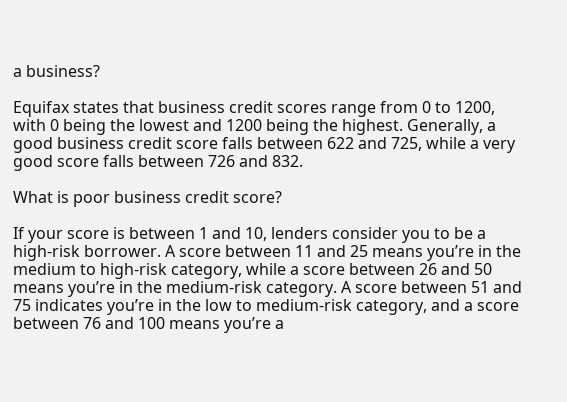a business?

Equifax states that business credit scores range from 0 to 1200, with 0 being the lowest and 1200 being the highest. Generally, a good business credit score falls between 622 and 725, while a very good score falls between 726 and 832.

What is poor business credit score?

If your score is between 1 and 10, lenders consider you to be a high-risk borrower. A score between 11 and 25 means you’re in the medium to high-risk category, while a score between 26 and 50 means you’re in the medium-risk category. A score between 51 and 75 indicates you’re in the low to medium-risk category, and a score between 76 and 100 means you’re a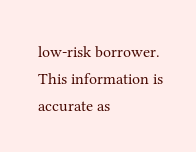low-risk borrower. This information is accurate as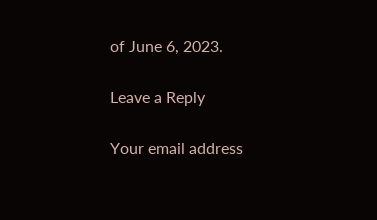of June 6, 2023.

Leave a Reply

Your email address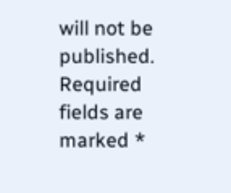will not be published. Required fields are marked *